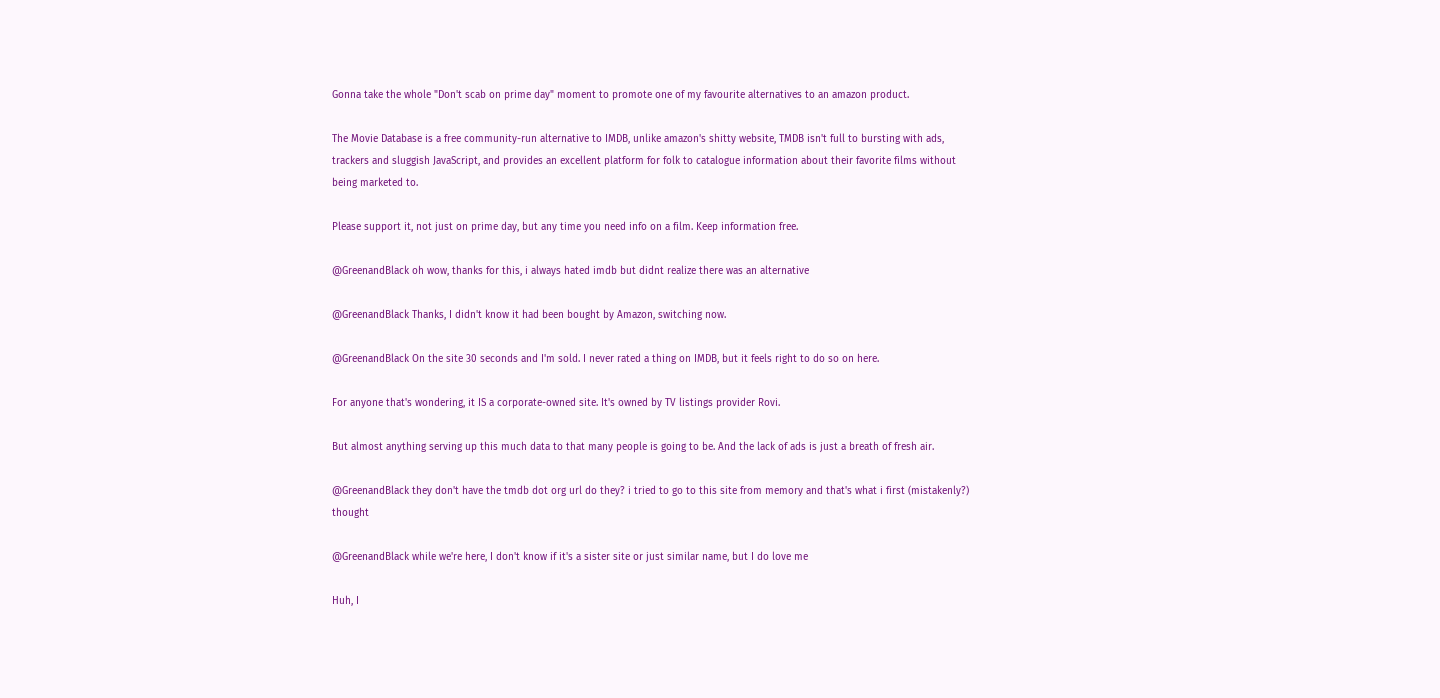Gonna take the whole "Don't scab on prime day" moment to promote one of my favourite alternatives to an amazon product.

The Movie Database is a free community-run alternative to IMDB, unlike amazon's shitty website, TMDB isn't full to bursting with ads, trackers and sluggish JavaScript, and provides an excellent platform for folk to catalogue information about their favorite films without being marketed to.

Please support it, not just on prime day, but any time you need info on a film. Keep information free.

@GreenandBlack oh wow, thanks for this, i always hated imdb but didnt realize there was an alternative

@GreenandBlack Thanks, I didn't know it had been bought by Amazon, switching now.

@GreenandBlack On the site 30 seconds and I'm sold. I never rated a thing on IMDB, but it feels right to do so on here.

For anyone that's wondering, it IS a corporate-owned site. It's owned by TV listings provider Rovi.

But almost anything serving up this much data to that many people is going to be. And the lack of ads is just a breath of fresh air.

@GreenandBlack they don't have the tmdb dot org url do they? i tried to go to this site from memory and that's what i first (mistakenly?) thought

@GreenandBlack while we're here, I don't know if it's a sister site or just similar name, but I do love me

Huh, I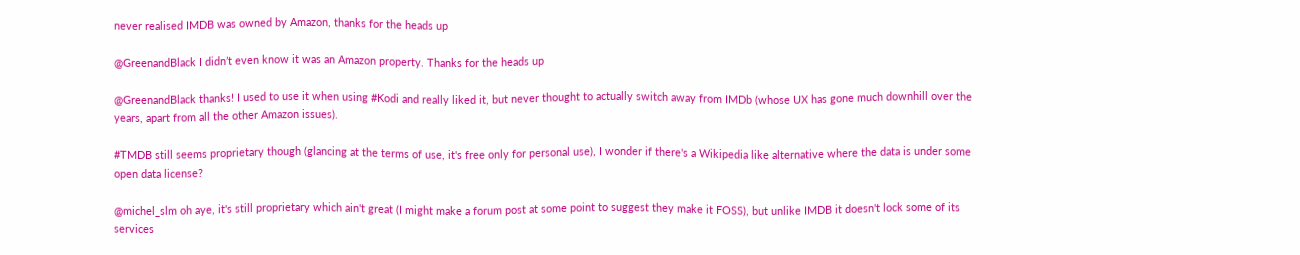never realised IMDB was owned by Amazon, thanks for the heads up

@GreenandBlack I didn’t even know it was an Amazon property. Thanks for the heads up

@GreenandBlack thanks! I used to use it when using #Kodi and really liked it, but never thought to actually switch away from IMDb (whose UX has gone much downhill over the years, apart from all the other Amazon issues).

#TMDB still seems proprietary though (glancing at the terms of use, it's free only for personal use), I wonder if there's a Wikipedia like alternative where the data is under some open data license?

@michel_slm oh aye, it's still proprietary which ain't great (I might make a forum post at some point to suggest they make it FOSS), but unlike IMDB it doesn't lock some of its services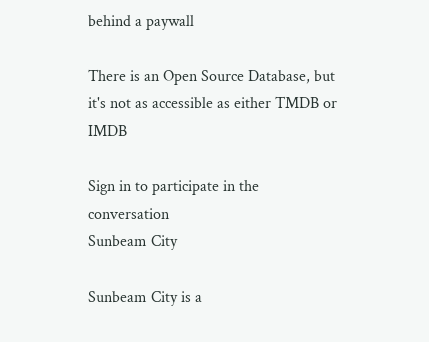behind a paywall

There is an Open Source Database, but it's not as accessible as either TMDB or IMDB

Sign in to participate in the conversation
Sunbeam City

Sunbeam City is a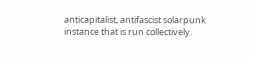anticapitalist, antifascist solarpunk instance that is run collectively.